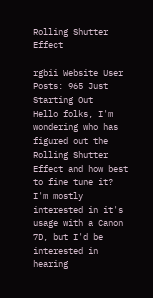Rolling Shutter Effect

rgbii Website User Posts: 965 Just Starting Out
Hello folks, I'm wondering who has figured out the Rolling Shutter Effect and how best to fine tune it?   I'm mostly interested in it's usage with a Canon 7D, but I'd be interested in hearing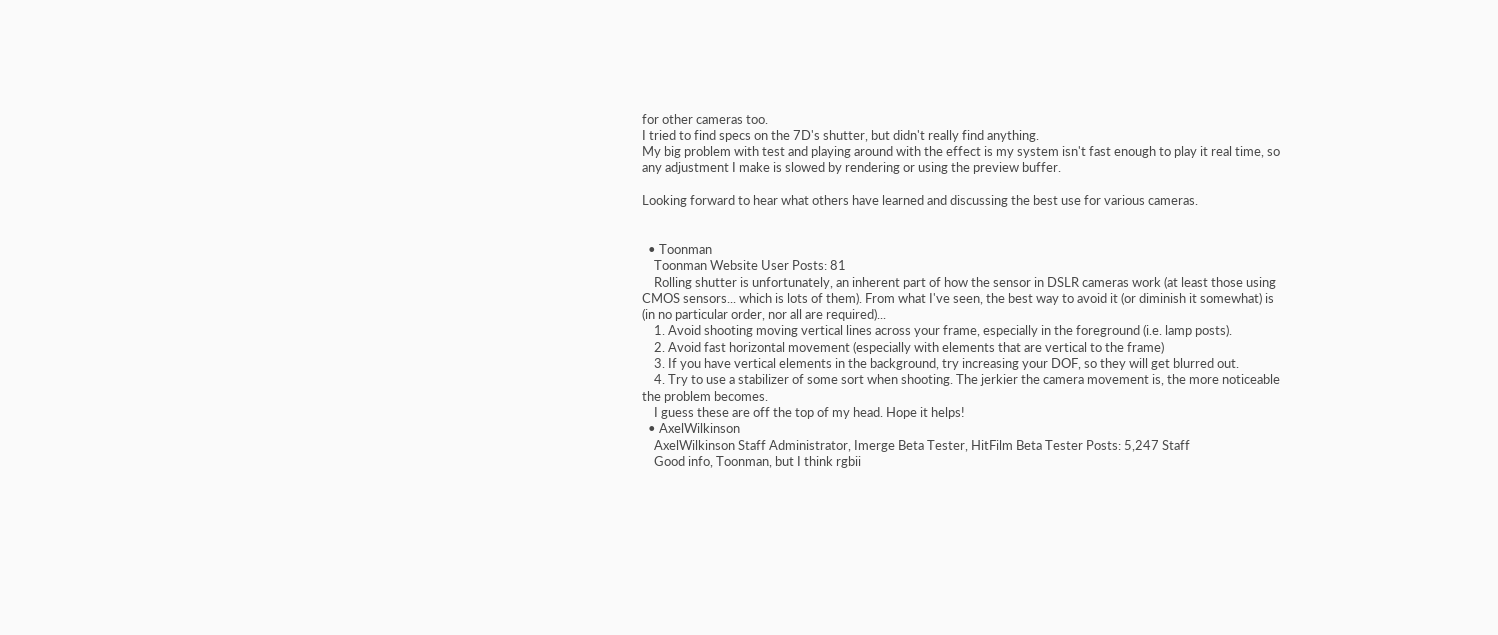for other cameras too.
I tried to find specs on the 7D's shutter, but didn't really find anything.
My big problem with test and playing around with the effect is my system isn't fast enough to play it real time, so any adjustment I make is slowed by rendering or using the preview buffer.

Looking forward to hear what others have learned and discussing the best use for various cameras.


  • Toonman
    Toonman Website User Posts: 81
    Rolling shutter is unfortunately, an inherent part of how the sensor in DSLR cameras work (at least those using CMOS sensors... which is lots of them). From what I've seen, the best way to avoid it (or diminish it somewhat) is (in no particular order, nor all are required)...
    1. Avoid shooting moving vertical lines across your frame, especially in the foreground (i.e. lamp posts).
    2. Avoid fast horizontal movement (especially with elements that are vertical to the frame)
    3. If you have vertical elements in the background, try increasing your DOF, so they will get blurred out.
    4. Try to use a stabilizer of some sort when shooting. The jerkier the camera movement is, the more noticeable the problem becomes.
    I guess these are off the top of my head. Hope it helps!
  • AxelWilkinson
    AxelWilkinson Staff Administrator, Imerge Beta Tester, HitFilm Beta Tester Posts: 5,247 Staff
    Good info, Toonman, but I think rgbii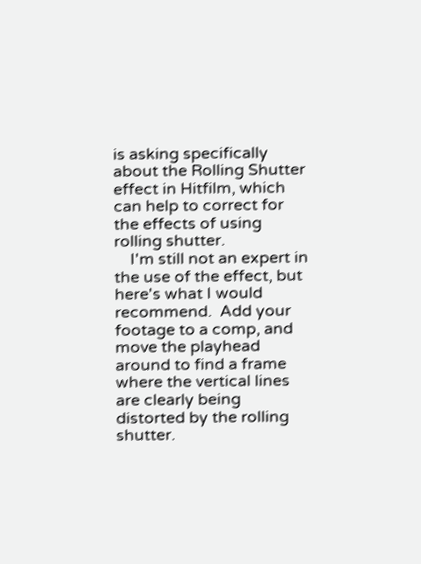is asking specifically about the Rolling Shutter effect in Hitfilm, which can help to correct for the effects of using rolling shutter.
    I'm still not an expert in the use of the effect, but here's what I would recommend.  Add your footage to a comp, and move the playhead around to find a frame where the vertical lines are clearly being distorted by the rolling shutter.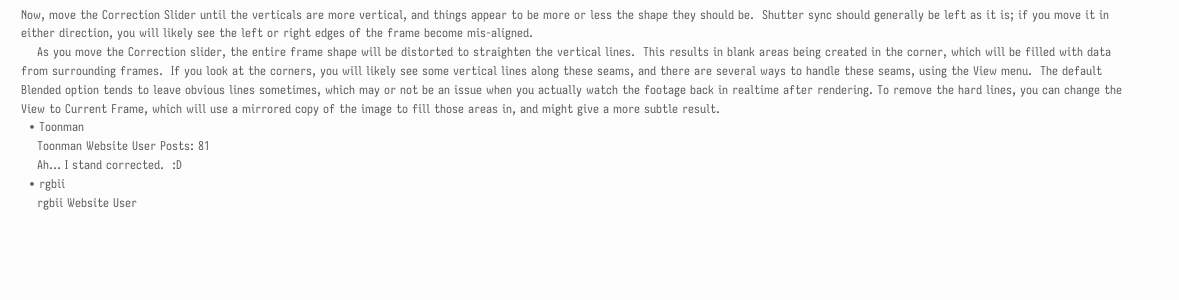Now, move the Correction Slider until the verticals are more vertical, and things appear to be more or less the shape they should be.  Shutter sync should generally be left as it is; if you move it in either direction, you will likely see the left or right edges of the frame become mis-aligned.
    As you move the Correction slider, the entire frame shape will be distorted to straighten the vertical lines.  This results in blank areas being created in the corner, which will be filled with data from surrounding frames.  If you look at the corners, you will likely see some vertical lines along these seams, and there are several ways to handle these seams, using the View menu.  The default Blended option tends to leave obvious lines sometimes, which may or not be an issue when you actually watch the footage back in realtime after rendering. To remove the hard lines, you can change the View to Current Frame, which will use a mirrored copy of the image to fill those areas in, and might give a more subtle result.
  • Toonman
    Toonman Website User Posts: 81
    Ah... I stand corrected.  :D
  • rgbii
    rgbii Website User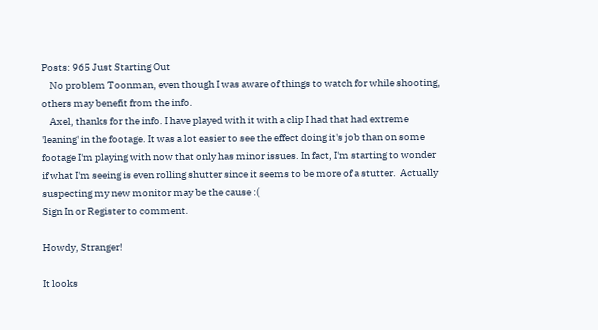Posts: 965 Just Starting Out
    No problem Toonman, even though I was aware of things to watch for while shooting, others may benefit from the info.
    Axel, thanks for the info. I have played with it with a clip I had that had extreme 'leaning' in the footage. It was a lot easier to see the effect doing it's job than on some footage I'm playing with now that only has minor issues. In fact, I'm starting to wonder if what I'm seeing is even rolling shutter since it seems to be more of a stutter.  Actually suspecting my new monitor may be the cause :(
Sign In or Register to comment.

Howdy, Stranger!

It looks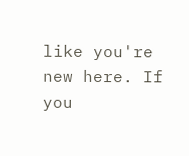like you're new here. If you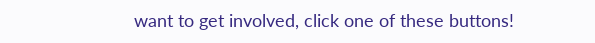want to get involved, click one of these buttons!